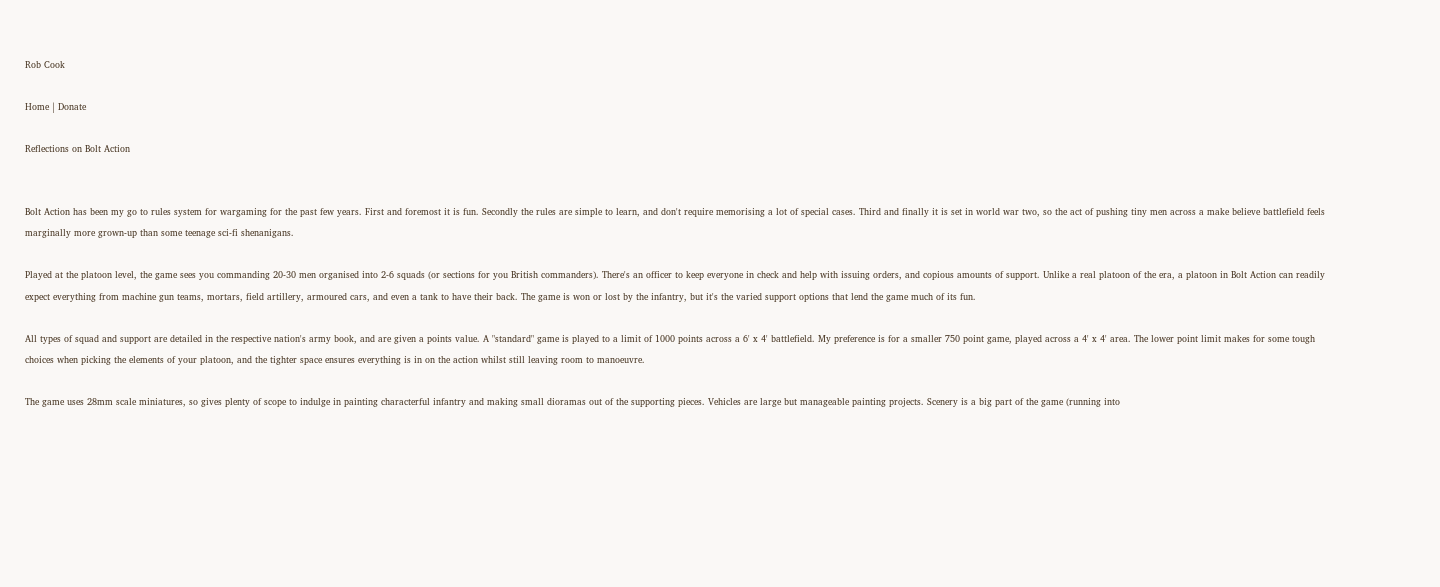Rob Cook

Home | Donate

Reflections on Bolt Action


Bolt Action has been my go to rules system for wargaming for the past few years. First and foremost it is fun. Secondly the rules are simple to learn, and don't require memorising a lot of special cases. Third and finally it is set in world war two, so the act of pushing tiny men across a make believe battlefield feels marginally more grown-up than some teenage sci-fi shenanigans.

Played at the platoon level, the game sees you commanding 20-30 men organised into 2-6 squads (or sections for you British commanders). There's an officer to keep everyone in check and help with issuing orders, and copious amounts of support. Unlike a real platoon of the era, a platoon in Bolt Action can readily expect everything from machine gun teams, mortars, field artillery, armoured cars, and even a tank to have their back. The game is won or lost by the infantry, but it's the varied support options that lend the game much of its fun.

All types of squad and support are detailed in the respective nation's army book, and are given a points value. A "standard" game is played to a limit of 1000 points across a 6' x 4' battlefield. My preference is for a smaller 750 point game, played across a 4' x 4' area. The lower point limit makes for some tough choices when picking the elements of your platoon, and the tighter space ensures everything is in on the action whilst still leaving room to manoeuvre.

The game uses 28mm scale miniatures, so gives plenty of scope to indulge in painting characterful infantry and making small dioramas out of the supporting pieces. Vehicles are large but manageable painting projects. Scenery is a big part of the game (running into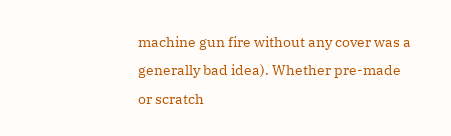machine gun fire without any cover was a generally bad idea). Whether pre-made or scratch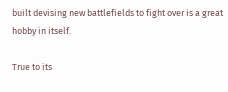built devising new battlefields to fight over is a great hobby in itself.

True to its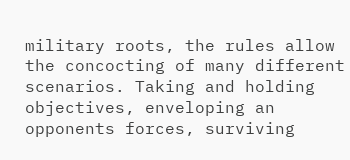military roots, the rules allow the concocting of many different scenarios. Taking and holding objectives, enveloping an opponents forces, surviving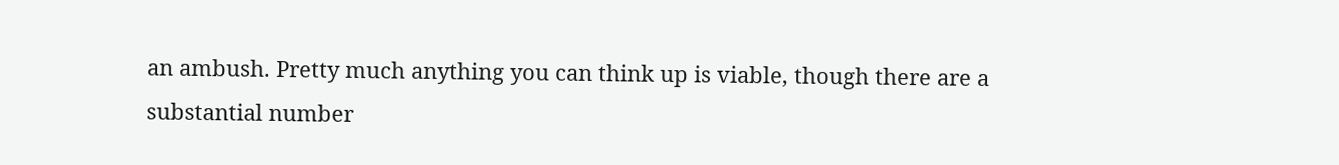an ambush. Pretty much anything you can think up is viable, though there are a substantial number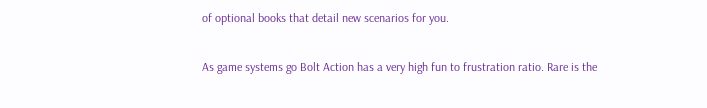of optional books that detail new scenarios for you.

As game systems go Bolt Action has a very high fun to frustration ratio. Rare is the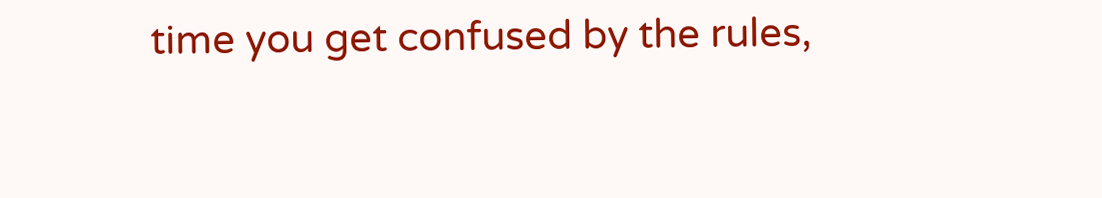time you get confused by the rules,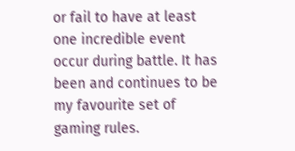or fail to have at least one incredible event occur during battle. It has been and continues to be my favourite set of gaming rules.